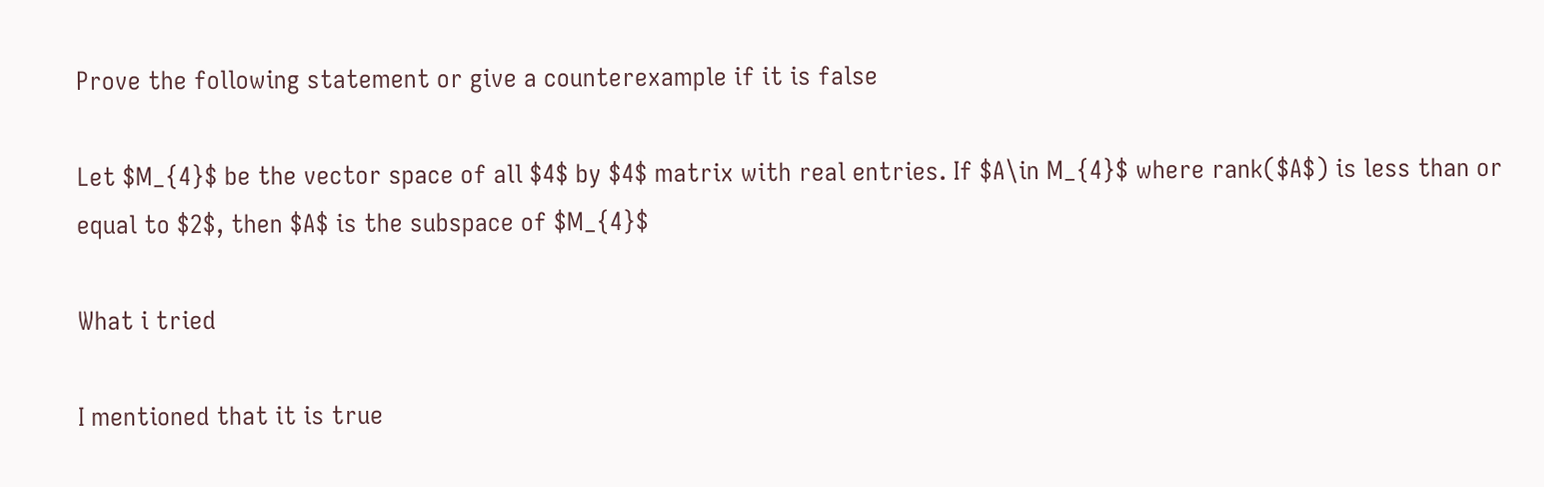Prove the following statement or give a counterexample if it is false

Let $M_{4}$ be the vector space of all $4$ by $4$ matrix with real entries. If $A\in M_{4}$ where rank($A$) is less than or equal to $2$, then $A$ is the subspace of $M_{4}$

What i tried

I mentioned that it is true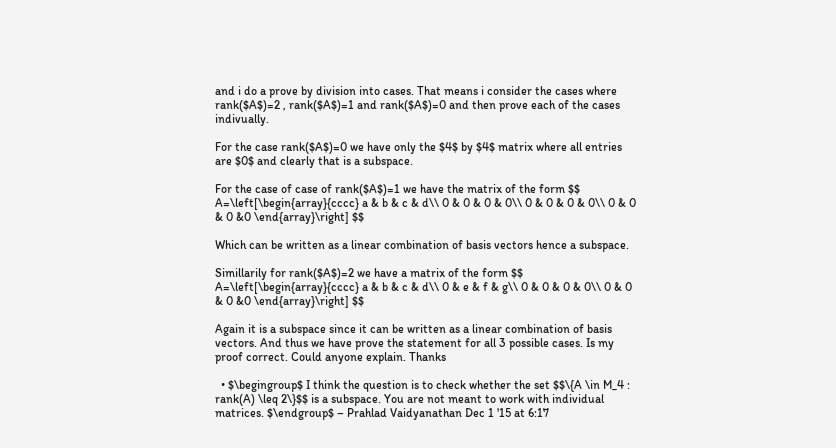and i do a prove by division into cases. That means i consider the cases where rank($A$)=2 , rank($A$)=1 and rank($A$)=0 and then prove each of the cases indivually.

For the case rank($A$)=0 we have only the $4$ by $4$ matrix where all entries are $0$ and clearly that is a subspace.

For the case of case of rank($A$)=1 we have the matrix of the form $$ A=\left[\begin{array}{cccc} a & b & c & d\\ 0 & 0 & 0 & 0\\ 0 & 0 & 0 & 0\\ 0 & 0 & 0 &0 \end{array}\right] $$

Which can be written as a linear combination of basis vectors hence a subspace.

Simillarily for rank($A$)=2 we have a matrix of the form $$ A=\left[\begin{array}{cccc} a & b & c & d\\ 0 & e & f & g\\ 0 & 0 & 0 & 0\\ 0 & 0 & 0 &0 \end{array}\right] $$

Again it is a subspace since it can be written as a linear combination of basis vectors. And thus we have prove the statement for all 3 possible cases. Is my proof correct. Could anyone explain. Thanks

  • $\begingroup$ I think the question is to check whether the set $$\{A \in M_4 : rank(A) \leq 2\}$$ is a subspace. You are not meant to work with individual matrices. $\endgroup$ – Prahlad Vaidyanathan Dec 1 '15 at 6:17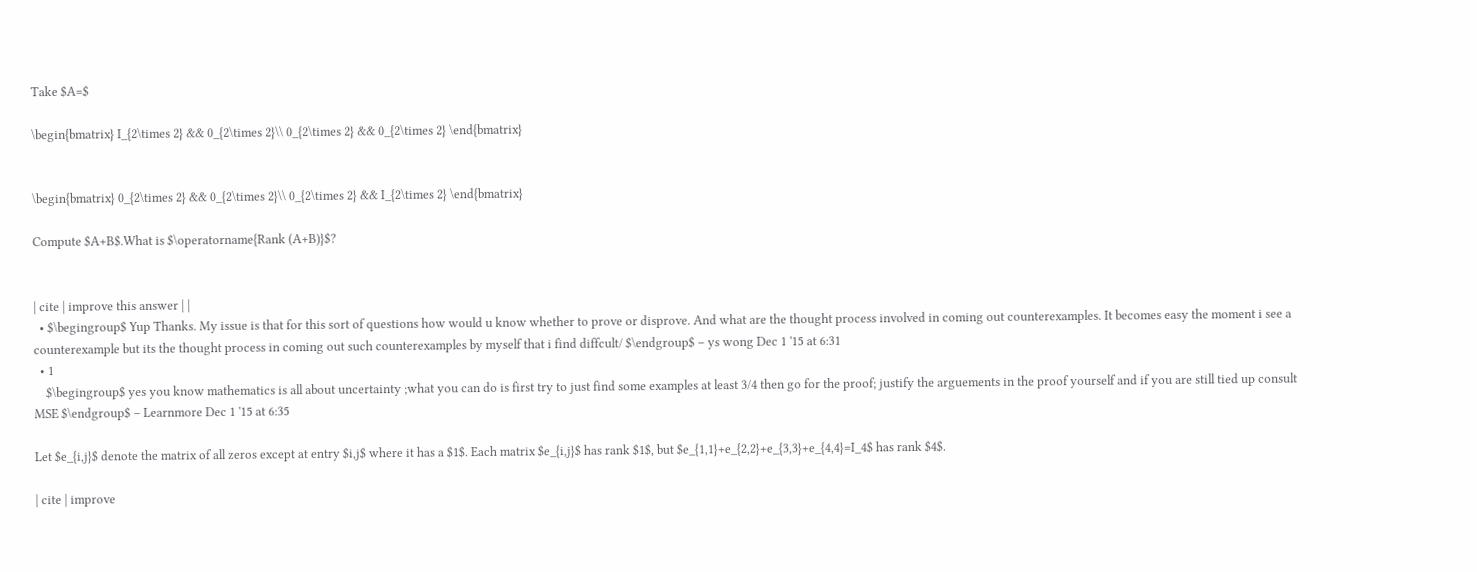Take $A=$

\begin{bmatrix} I_{2\times 2} && 0_{2\times 2}\\ 0_{2\times 2} && 0_{2\times 2} \end{bmatrix}


\begin{bmatrix} 0_{2\times 2} && 0_{2\times 2}\\ 0_{2\times 2} && I_{2\times 2} \end{bmatrix}

Compute $A+B$.What is $\operatorname{Rank (A+B)}$?


| cite | improve this answer | |
  • $\begingroup$ Yup Thanks. My issue is that for this sort of questions how would u know whether to prove or disprove. And what are the thought process involved in coming out counterexamples. It becomes easy the moment i see a counterexample but its the thought process in coming out such counterexamples by myself that i find diffcult/ $\endgroup$ – ys wong Dec 1 '15 at 6:31
  • 1
    $\begingroup$ yes you know mathematics is all about uncertainty ;what you can do is first try to just find some examples at least 3/4 then go for the proof; justify the arguements in the proof yourself and if you are still tied up consult MSE $\endgroup$ – Learnmore Dec 1 '15 at 6:35

Let $e_{i,j}$ denote the matrix of all zeros except at entry $i,j$ where it has a $1$. Each matrix $e_{i,j}$ has rank $1$, but $e_{1,1}+e_{2,2}+e_{3,3}+e_{4,4}=I_4$ has rank $4$.

| cite | improve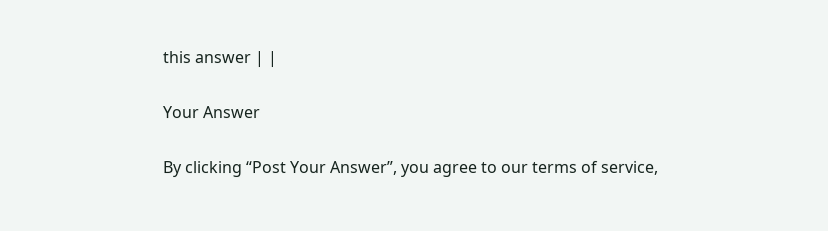this answer | |

Your Answer

By clicking “Post Your Answer”, you agree to our terms of service,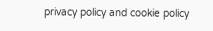privacy policy and cookie policy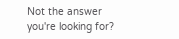Not the answer you're looking for?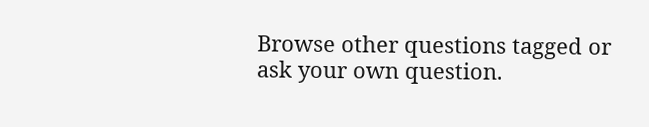Browse other questions tagged or ask your own question.